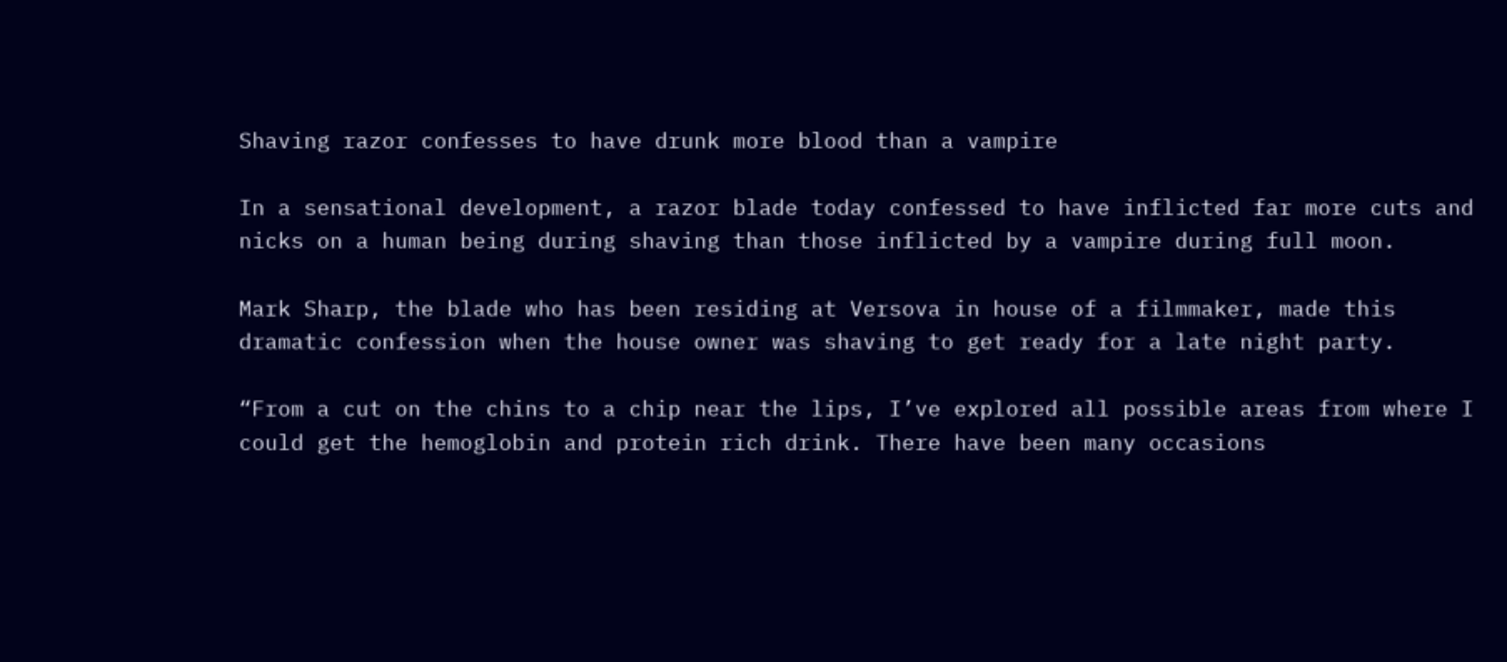Shaving razor confesses to have drunk more blood than a vampire

In a sensational development, a razor blade today confessed to have inflicted far more cuts and nicks on a human being during shaving than those inflicted by a vampire during full moon.

Mark Sharp, the blade who has been residing at Versova in house of a filmmaker, made this dramatic confession when the house owner was shaving to get ready for a late night party.

“From a cut on the chins to a chip near the lips, I’ve explored all possible areas from where I could get the hemoglobin and protein rich drink. There have been many occasions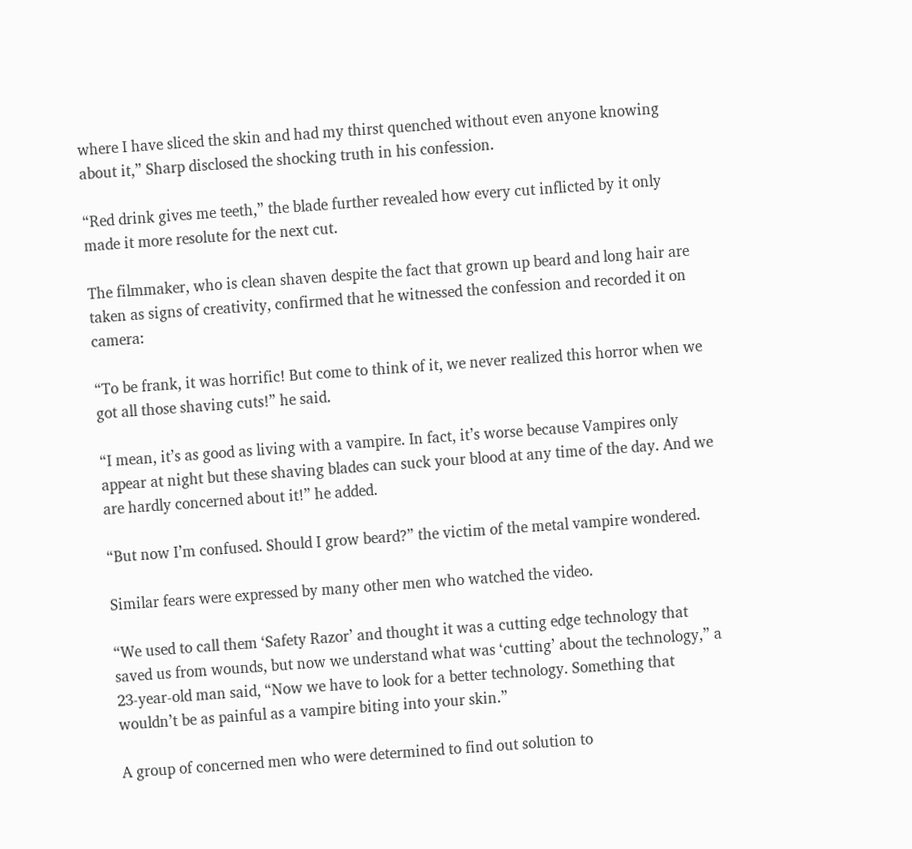where I have sliced the skin and had my thirst quenched without even anyone knowing about it,” Sharp disclosed the shocking truth in his confession.

“Red drink gives me teeth,” the blade further revealed how every cut inflicted by it only made it more resolute for the next cut.

The filmmaker, who is clean shaven despite the fact that grown up beard and long hair are taken as signs of creativity, confirmed that he witnessed the confession and recorded it on camera:

“To be frank, it was horrific! But come to think of it, we never realized this horror when we got all those shaving cuts!” he said.

“I mean, it’s as good as living with a vampire. In fact, it’s worse because Vampires only appear at night but these shaving blades can suck your blood at any time of the day. And we are hardly concerned about it!” he added.

“But now I’m confused. Should I grow beard?” the victim of the metal vampire wondered.

Similar fears were expressed by many other men who watched the video.

“We used to call them ‘Safety Razor’ and thought it was a cutting edge technology that saved us from wounds, but now we understand what was ‘cutting’ about the technology,” a 23-year-old man said, “Now we have to look for a better technology. Something that wouldn’t be as painful as a vampire biting into your skin.”

A group of concerned men who were determined to find out solution to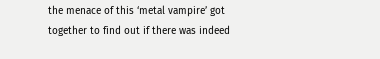the menace of this ‘metal vampire’ got together to find out if there was indeed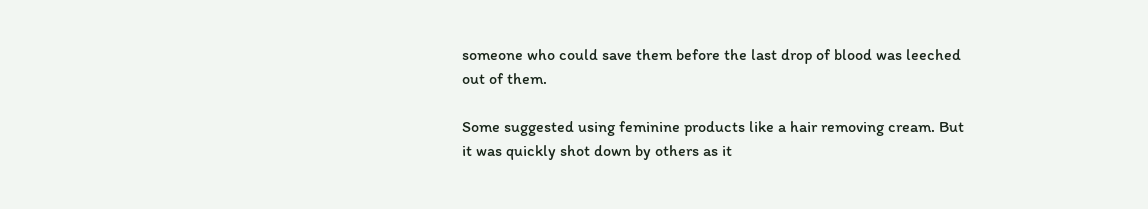someone who could save them before the last drop of blood was leeched out of them.

Some suggested using feminine products like a hair removing cream. But it was quickly shot down by others as it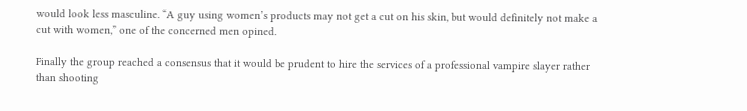would look less masculine. “A guy using women’s products may not get a cut on his skin, but would definitely not make a cut with women,” one of the concerned men opined.

Finally the group reached a consensus that it would be prudent to hire the services of a professional vampire slayer rather than shooting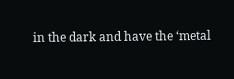in the dark and have the ‘metal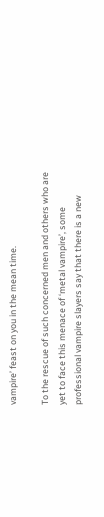vampire’ feast on you in the mean time.

To the rescue of such concerned men and others who are yet to face this menace of ‘metal vampire’, some professional vampire slayers say that there is a new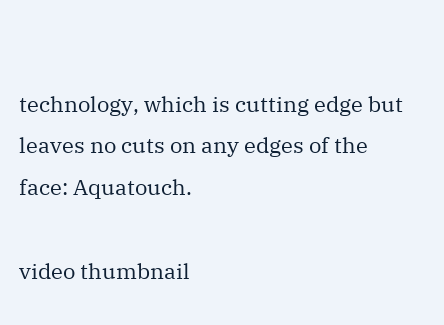technology, which is cutting edge but leaves no cuts on any edges of the face: Aquatouch.

video thumbnail